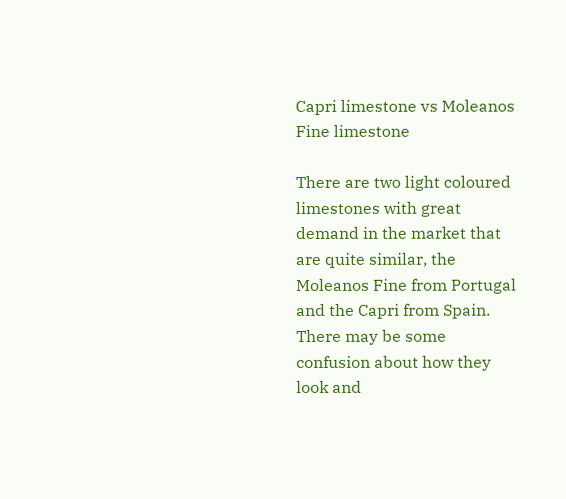Capri limestone vs Moleanos Fine limestone

There are two light coloured limestones with great demand in the market that are quite similar, the Moleanos Fine from Portugal and the Capri from Spain. There may be some confusion about how they look and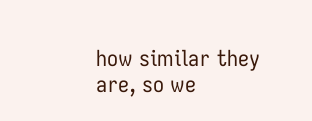how similar they are, so we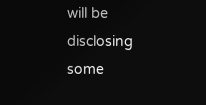will be disclosing some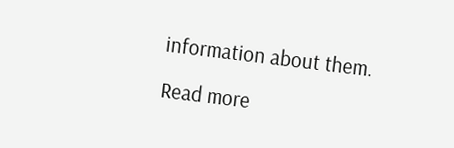information about them.

Read more